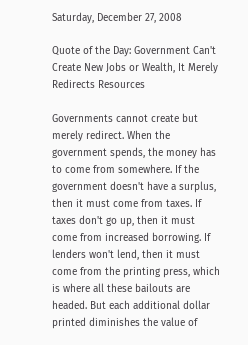Saturday, December 27, 2008

Quote of the Day: Government Can't Create New Jobs or Wealth, It Merely Redirects Resources

Governments cannot create but merely redirect. When the government spends, the money has to come from somewhere. If the government doesn't have a surplus, then it must come from taxes. If taxes don't go up, then it must come from increased borrowing. If lenders won't lend, then it must come from the printing press, which is where all these bailouts are headed. But each additional dollar printed diminishes the value of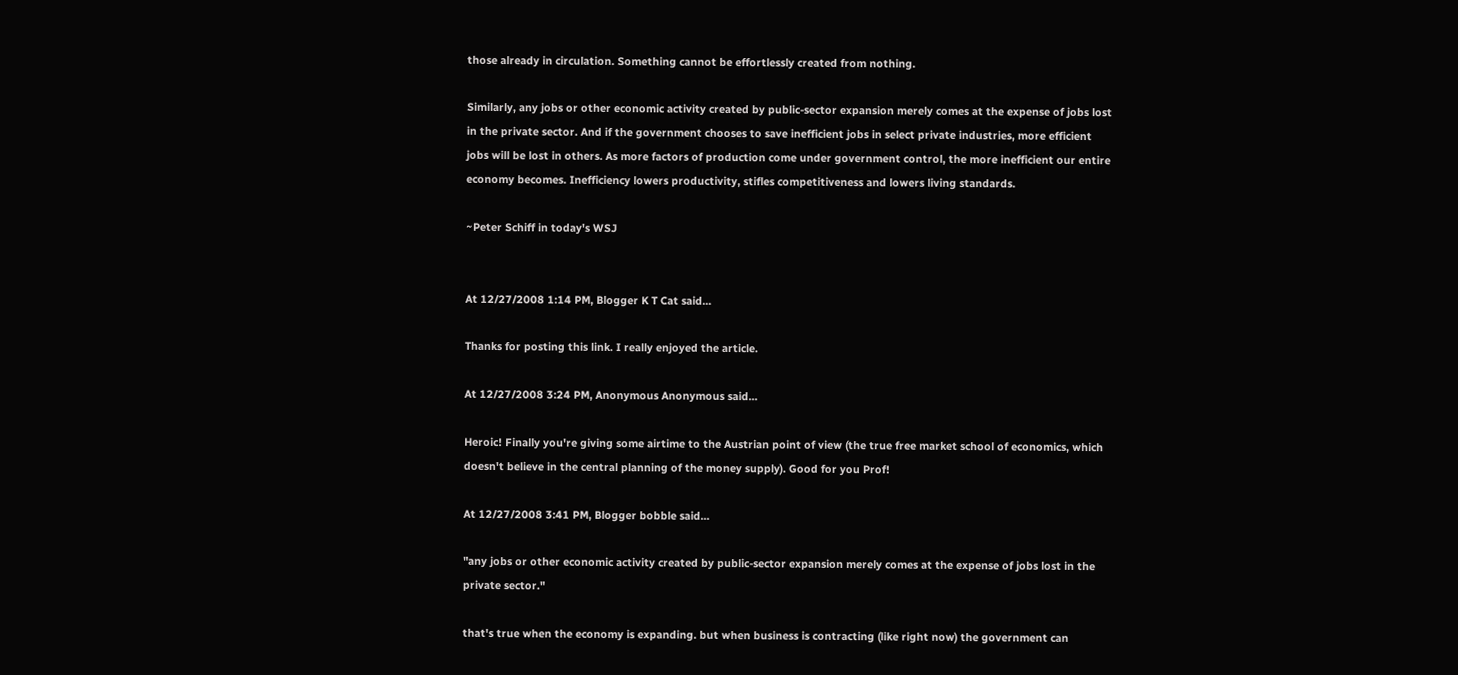those already in circulation. Something cannot be effortlessly created from nothing.

Similarly, any jobs or other economic activity created by public-sector expansion merely comes at the expense of jobs lost in the private sector. And if the government chooses to save inefficient jobs in select private industries, more efficient jobs will be lost in others. As more factors of production come under government control, the more inefficient our entire economy becomes. Inefficiency lowers productivity, stifles competitiveness and lowers living standards.

~Peter Schiff in today's WSJ


At 12/27/2008 1:14 PM, Blogger K T Cat said...

Thanks for posting this link. I really enjoyed the article.

At 12/27/2008 3:24 PM, Anonymous Anonymous said...

Heroic! Finally you're giving some airtime to the Austrian point of view (the true free market school of economics, which doesn't believe in the central planning of the money supply). Good for you Prof!

At 12/27/2008 3:41 PM, Blogger bobble said...

"any jobs or other economic activity created by public-sector expansion merely comes at the expense of jobs lost in the private sector."

that's true when the economy is expanding. but when business is contracting (like right now) the government can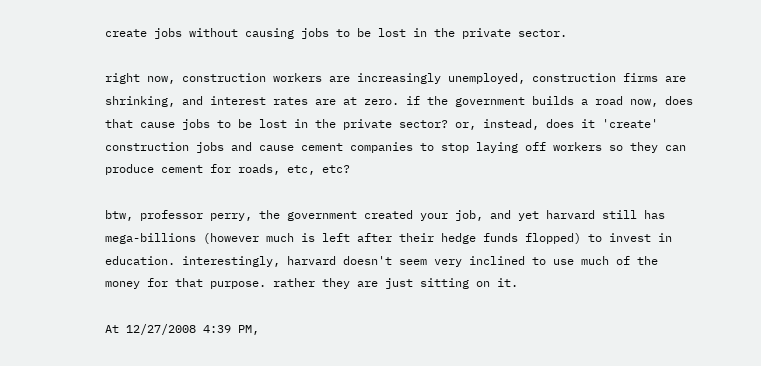create jobs without causing jobs to be lost in the private sector.

right now, construction workers are increasingly unemployed, construction firms are shrinking, and interest rates are at zero. if the government builds a road now, does that cause jobs to be lost in the private sector? or, instead, does it 'create' construction jobs and cause cement companies to stop laying off workers so they can produce cement for roads, etc, etc?

btw, professor perry, the government created your job, and yet harvard still has mega-billions (however much is left after their hedge funds flopped) to invest in education. interestingly, harvard doesn't seem very inclined to use much of the money for that purpose. rather they are just sitting on it.

At 12/27/2008 4:39 PM,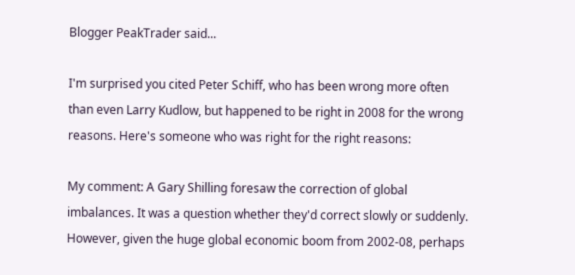Blogger PeakTrader said...

I'm surprised you cited Peter Schiff, who has been wrong more often than even Larry Kudlow, but happened to be right in 2008 for the wrong reasons. Here's someone who was right for the right reasons:

My comment: A Gary Shilling foresaw the correction of global imbalances. It was a question whether they'd correct slowly or suddenly. However, given the huge global economic boom from 2002-08, perhaps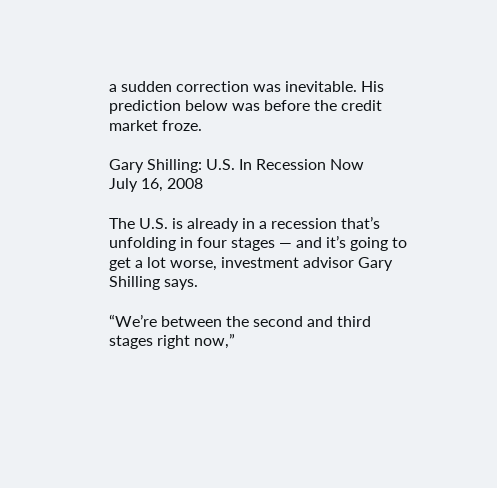a sudden correction was inevitable. His prediction below was before the credit market froze.

Gary Shilling: U.S. In Recession Now
July 16, 2008

The U.S. is already in a recession that’s unfolding in four stages — and it’s going to get a lot worse, investment advisor Gary Shilling says.

“We’re between the second and third stages right now,”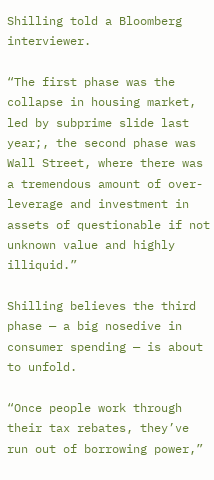Shilling told a Bloomberg interviewer.

“The first phase was the collapse in housing market, led by subprime slide last year;, the second phase was Wall Street, where there was a tremendous amount of over-leverage and investment in assets of questionable if not unknown value and highly illiquid.”

Shilling believes the third phase — a big nosedive in consumer spending — is about to unfold.

“Once people work through their tax rebates, they’ve run out of borrowing power,”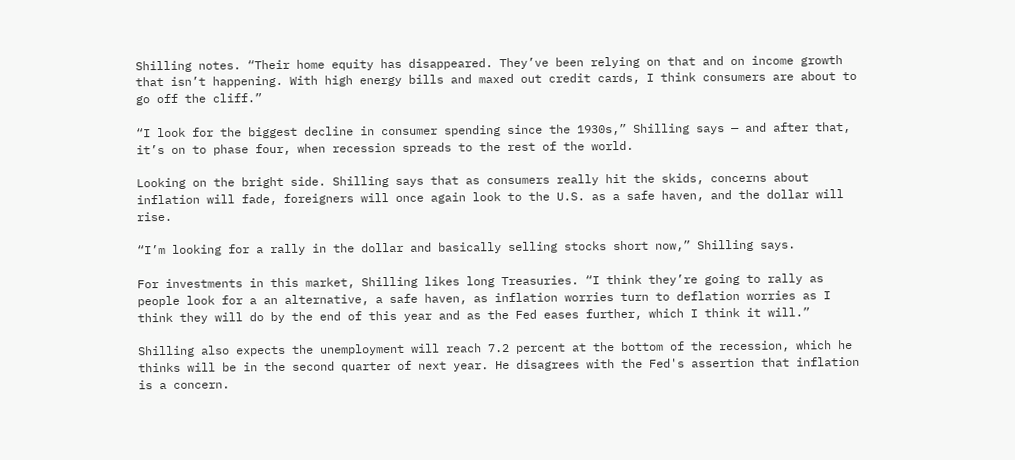Shilling notes. “Their home equity has disappeared. They’ve been relying on that and on income growth that isn’t happening. With high energy bills and maxed out credit cards, I think consumers are about to go off the cliff.”

“I look for the biggest decline in consumer spending since the 1930s,” Shilling says — and after that, it’s on to phase four, when recession spreads to the rest of the world.

Looking on the bright side. Shilling says that as consumers really hit the skids, concerns about inflation will fade, foreigners will once again look to the U.S. as a safe haven, and the dollar will rise.

“I’m looking for a rally in the dollar and basically selling stocks short now,” Shilling says.

For investments in this market, Shilling likes long Treasuries. “I think they’re going to rally as people look for a an alternative, a safe haven, as inflation worries turn to deflation worries as I think they will do by the end of this year and as the Fed eases further, which I think it will.”

Shilling also expects the unemployment will reach 7.2 percent at the bottom of the recession, which he thinks will be in the second quarter of next year. He disagrees with the Fed's assertion that inflation is a concern.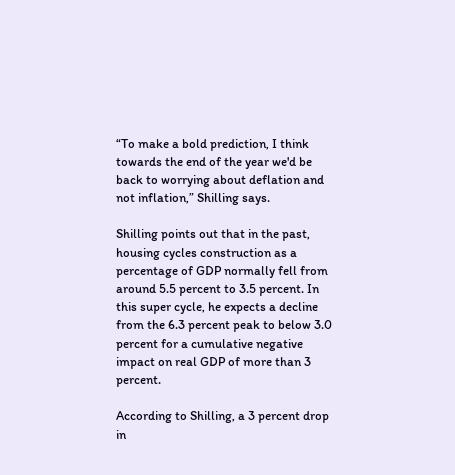“To make a bold prediction, I think towards the end of the year we'd be back to worrying about deflation and not inflation,” Shilling says.

Shilling points out that in the past, housing cycles construction as a percentage of GDP normally fell from around 5.5 percent to 3.5 percent. In this super cycle, he expects a decline from the 6.3 percent peak to below 3.0 percent for a cumulative negative impact on real GDP of more than 3 percent.

According to Shilling, a 3 percent drop in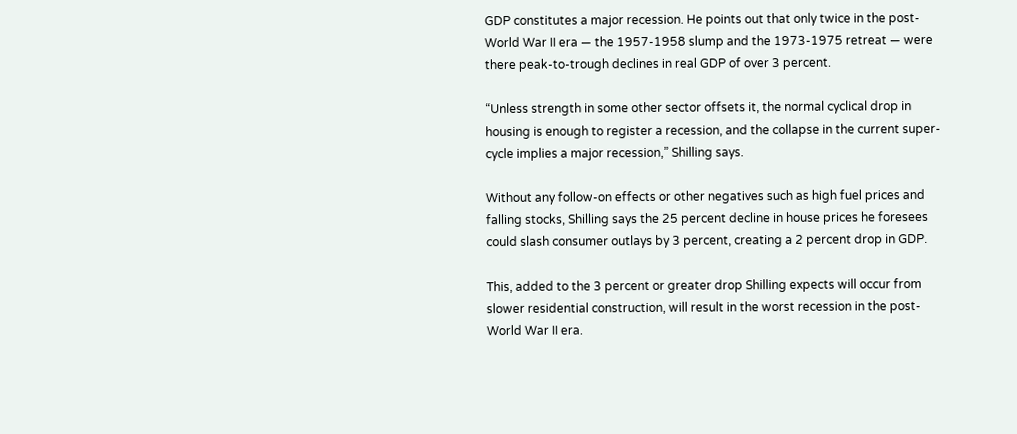GDP constitutes a major recession. He points out that only twice in the post-World War II era — the 1957-1958 slump and the 1973-1975 retreat — were there peak-to-trough declines in real GDP of over 3 percent.

“Unless strength in some other sector offsets it, the normal cyclical drop in housing is enough to register a recession, and the collapse in the current super-cycle implies a major recession,” Shilling says.

Without any follow-on effects or other negatives such as high fuel prices and falling stocks, Shilling says the 25 percent decline in house prices he foresees could slash consumer outlays by 3 percent, creating a 2 percent drop in GDP.

This, added to the 3 percent or greater drop Shilling expects will occur from slower residential construction, will result in the worst recession in the post-World War II era.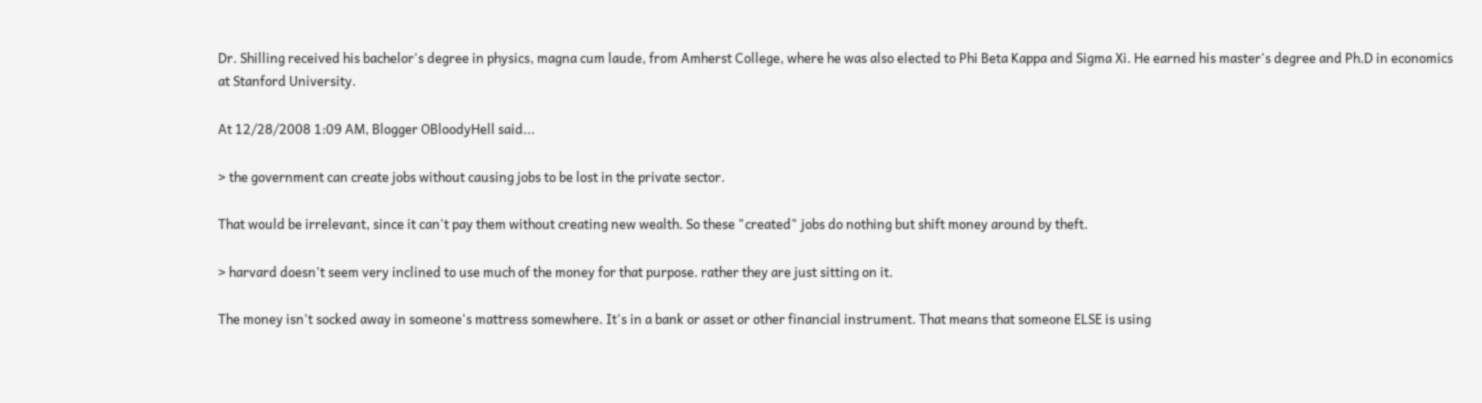Dr. Shilling received his bachelor's degree in physics, magna cum laude, from Amherst College, where he was also elected to Phi Beta Kappa and Sigma Xi. He earned his master's degree and Ph.D in economics at Stanford University.

At 12/28/2008 1:09 AM, Blogger OBloodyHell said...

> the government can create jobs without causing jobs to be lost in the private sector.

That would be irrelevant, since it can't pay them without creating new wealth. So these "created" jobs do nothing but shift money around by theft.

> harvard doesn't seem very inclined to use much of the money for that purpose. rather they are just sitting on it.

The money isn't socked away in someone's mattress somewhere. It's in a bank or asset or other financial instrument. That means that someone ELSE is using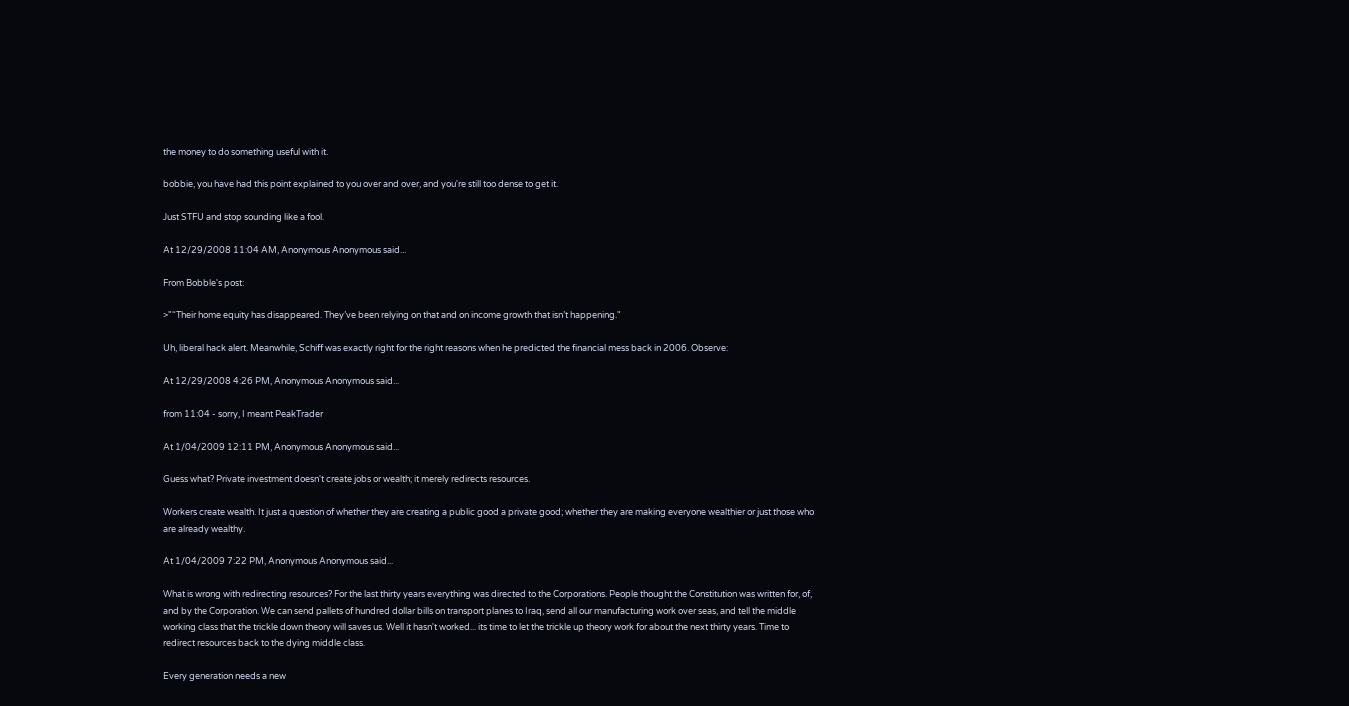the money to do something useful with it.

bobbie, you have had this point explained to you over and over, and you're still too dense to get it.

Just STFU and stop sounding like a fool.

At 12/29/2008 11:04 AM, Anonymous Anonymous said...

From Bobble's post:

>"“Their home equity has disappeared. They’ve been relying on that and on income growth that isn’t happening."

Uh, liberal hack alert. Meanwhile, Schiff was exactly right for the right reasons when he predicted the financial mess back in 2006. Observe:

At 12/29/2008 4:26 PM, Anonymous Anonymous said...

from 11:04 - sorry, I meant PeakTrader

At 1/04/2009 12:11 PM, Anonymous Anonymous said...

Guess what? Private investment doesn't create jobs or wealth; it merely redirects resources.

Workers create wealth. It just a question of whether they are creating a public good a private good; whether they are making everyone wealthier or just those who are already wealthy.

At 1/04/2009 7:22 PM, Anonymous Anonymous said...

What is wrong with redirecting resources? For the last thirty years everything was directed to the Corporations. People thought the Constitution was written for, of, and by the Corporation. We can send pallets of hundred dollar bills on transport planes to Iraq, send all our manufacturing work over seas, and tell the middle working class that the trickle down theory will saves us. Well it hasn't worked... its time to let the trickle up theory work for about the next thirty years. Time to redirect resources back to the dying middle class.

Every generation needs a new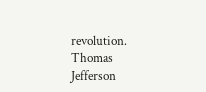revolution.
Thomas Jefferson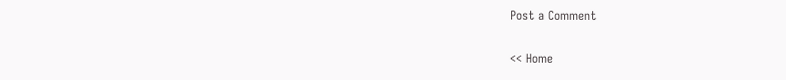Post a Comment

<< Home